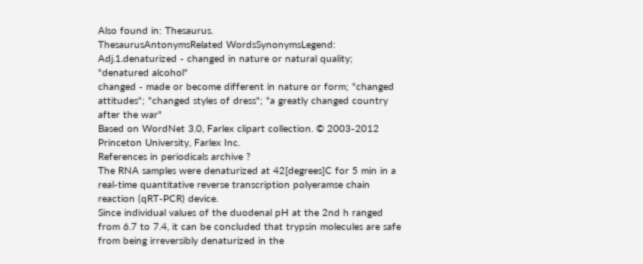Also found in: Thesaurus.
ThesaurusAntonymsRelated WordsSynonymsLegend:
Adj.1.denaturized - changed in nature or natural quality; "denatured alcohol"
changed - made or become different in nature or form; "changed attitudes"; "changed styles of dress"; "a greatly changed country after the war"
Based on WordNet 3.0, Farlex clipart collection. © 2003-2012 Princeton University, Farlex Inc.
References in periodicals archive ?
The RNA samples were denaturized at 42[degrees]C for 5 min in a real-time quantitative reverse transcription polyeramse chain reaction (qRT-PCR) device.
Since individual values of the duodenal pH at the 2nd h ranged from 6.7 to 7.4, it can be concluded that trypsin molecules are safe from being irreversibly denaturized in the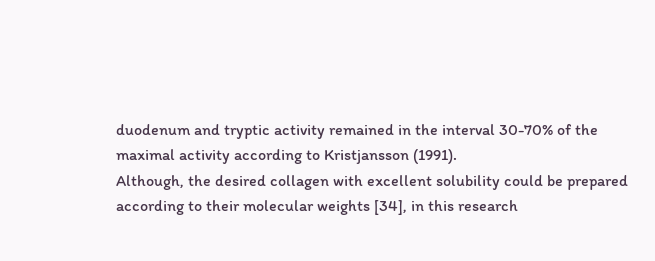duodenum and tryptic activity remained in the interval 30-70% of the maximal activity according to Kristjansson (1991).
Although, the desired collagen with excellent solubility could be prepared according to their molecular weights [34], in this research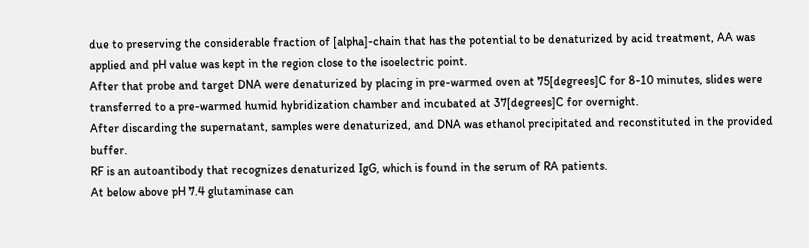due to preserving the considerable fraction of [alpha]-chain that has the potential to be denaturized by acid treatment, AA was applied and pH value was kept in the region close to the isoelectric point.
After that probe and target DNA were denaturized by placing in pre-warmed oven at 75[degrees]C for 8-10 minutes, slides were transferred to a pre-warmed humid hybridization chamber and incubated at 37[degrees]C for overnight.
After discarding the supernatant, samples were denaturized, and DNA was ethanol precipitated and reconstituted in the provided buffer.
RF is an autoantibody that recognizes denaturized IgG, which is found in the serum of RA patients.
At below above pH 7.4 glutaminase can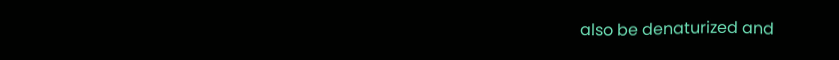also be denaturized and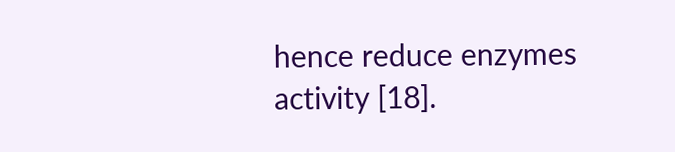hence reduce enzymes activity [18].